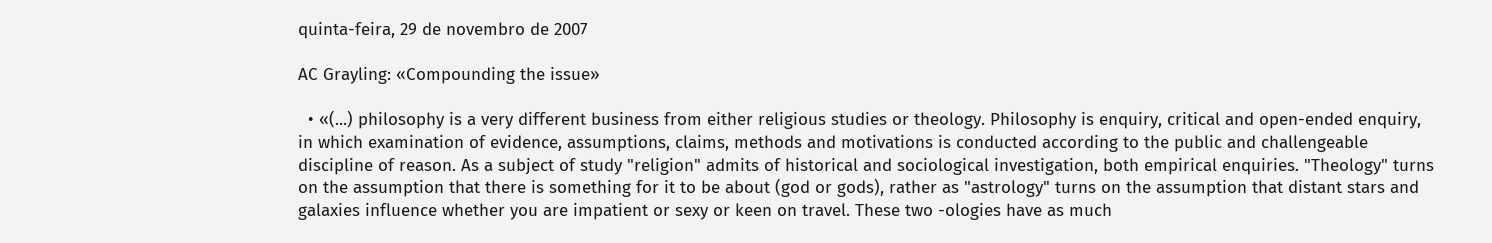quinta-feira, 29 de novembro de 2007

AC Grayling: «Compounding the issue»

  • «(...) philosophy is a very different business from either religious studies or theology. Philosophy is enquiry, critical and open-ended enquiry, in which examination of evidence, assumptions, claims, methods and motivations is conducted according to the public and challengeable discipline of reason. As a subject of study "religion" admits of historical and sociological investigation, both empirical enquiries. "Theology" turns on the assumption that there is something for it to be about (god or gods), rather as "astrology" turns on the assumption that distant stars and galaxies influence whether you are impatient or sexy or keen on travel. These two -ologies have as much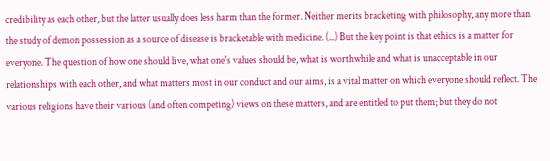credibility as each other, but the latter usually does less harm than the former. Neither merits bracketing with philosophy, any more than the study of demon possession as a source of disease is bracketable with medicine. (...) But the key point is that ethics is a matter for everyone. The question of how one should live, what one's values should be, what is worthwhile and what is unacceptable in our relationships with each other, and what matters most in our conduct and our aims, is a vital matter on which everyone should reflect. The various religions have their various (and often competing) views on these matters, and are entitled to put them; but they do not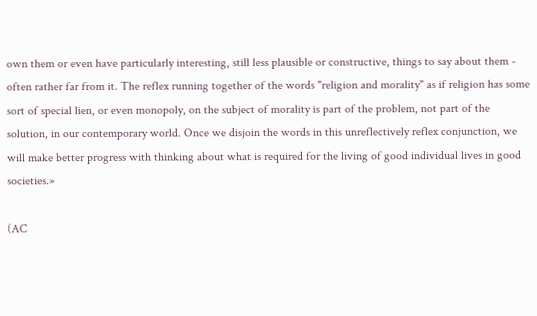own them or even have particularly interesting, still less plausible or constructive, things to say about them - often rather far from it. The reflex running together of the words "religion and morality" as if religion has some sort of special lien, or even monopoly, on the subject of morality is part of the problem, not part of the solution, in our contemporary world. Once we disjoin the words in this unreflectively reflex conjunction, we will make better progress with thinking about what is required for the living of good individual lives in good societies.»

(AC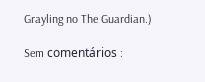Grayling no The Guardian.)

Sem comentários :